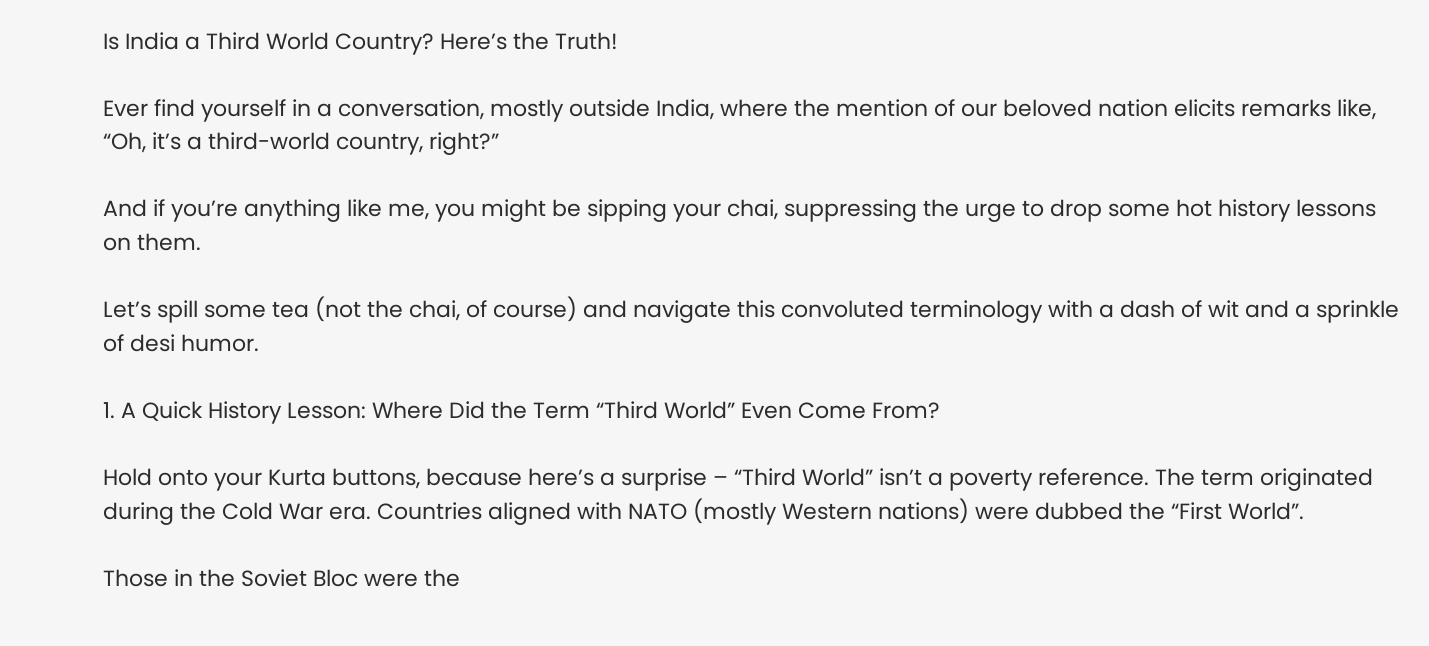Is India a Third World Country? Here’s the Truth!

Ever find yourself in a conversation, mostly outside India, where the mention of our beloved nation elicits remarks like, “Oh, it’s a third-world country, right?”

And if you’re anything like me, you might be sipping your chai, suppressing the urge to drop some hot history lessons on them.

Let’s spill some tea (not the chai, of course) and navigate this convoluted terminology with a dash of wit and a sprinkle of desi humor.

1. A Quick History Lesson: Where Did the Term “Third World” Even Come From?

Hold onto your Kurta buttons, because here’s a surprise – “Third World” isn’t a poverty reference. The term originated during the Cold War era. Countries aligned with NATO (mostly Western nations) were dubbed the “First World”.

Those in the Soviet Bloc were the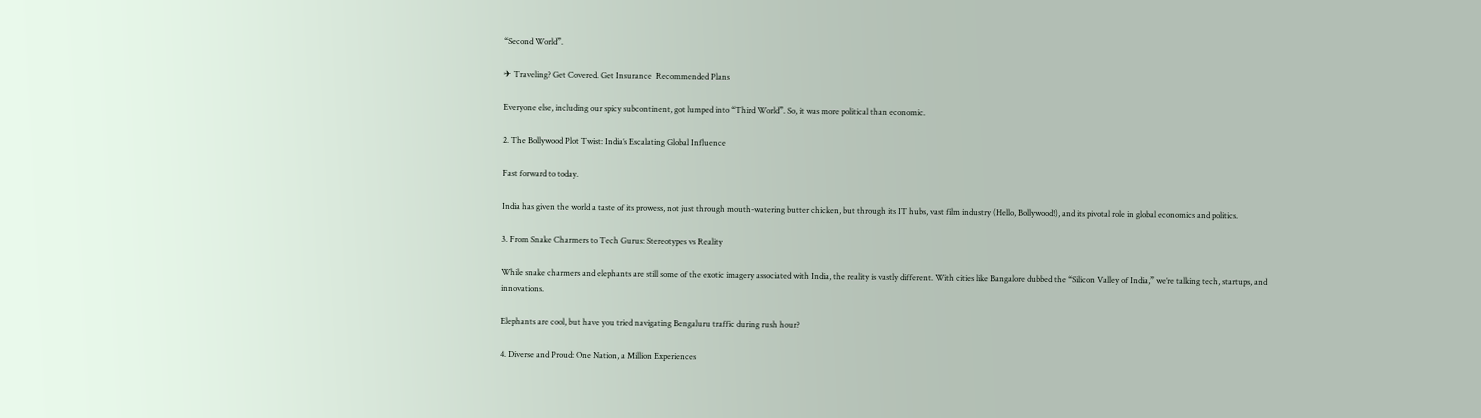“Second World”.

✈ Traveling? Get Covered. Get Insurance  Recommended Plans

Everyone else, including our spicy subcontinent, got lumped into “Third World”. So, it was more political than economic.

2. The Bollywood Plot Twist: India’s Escalating Global Influence

Fast forward to today.

India has given the world a taste of its prowess, not just through mouth-watering butter chicken, but through its IT hubs, vast film industry (Hello, Bollywood!), and its pivotal role in global economics and politics.

3. From Snake Charmers to Tech Gurus: Stereotypes vs Reality

While snake charmers and elephants are still some of the exotic imagery associated with India, the reality is vastly different. With cities like Bangalore dubbed the “Silicon Valley of India,” we’re talking tech, startups, and innovations.

Elephants are cool, but have you tried navigating Bengaluru traffic during rush hour?

4. Diverse and Proud: One Nation, a Million Experiences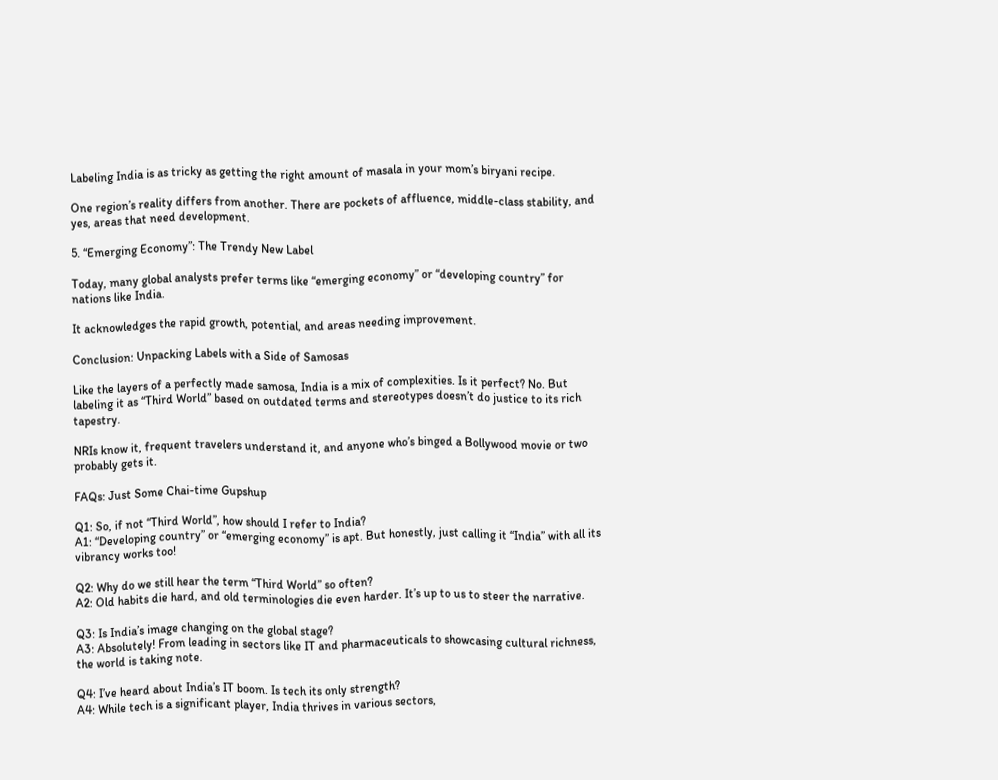Labeling India is as tricky as getting the right amount of masala in your mom’s biryani recipe.

One region’s reality differs from another. There are pockets of affluence, middle-class stability, and yes, areas that need development.

5. “Emerging Economy”: The Trendy New Label

Today, many global analysts prefer terms like “emerging economy” or “developing country” for nations like India.

It acknowledges the rapid growth, potential, and areas needing improvement.

Conclusion: Unpacking Labels with a Side of Samosas

Like the layers of a perfectly made samosa, India is a mix of complexities. Is it perfect? No. But labeling it as “Third World” based on outdated terms and stereotypes doesn’t do justice to its rich tapestry.

NRIs know it, frequent travelers understand it, and anyone who’s binged a Bollywood movie or two probably gets it.

FAQs: Just Some Chai-time Gupshup

Q1: So, if not “Third World”, how should I refer to India?
A1: “Developing country” or “emerging economy” is apt. But honestly, just calling it “India” with all its vibrancy works too!

Q2: Why do we still hear the term “Third World” so often?
A2: Old habits die hard, and old terminologies die even harder. It’s up to us to steer the narrative.

Q3: Is India’s image changing on the global stage?
A3: Absolutely! From leading in sectors like IT and pharmaceuticals to showcasing cultural richness, the world is taking note.

Q4: I’ve heard about India’s IT boom. Is tech its only strength?
A4: While tech is a significant player, India thrives in various sectors,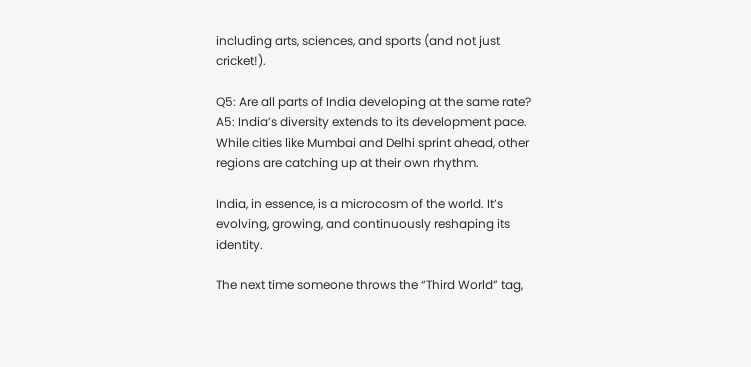including arts, sciences, and sports (and not just cricket!).

Q5: Are all parts of India developing at the same rate?
A5: India’s diversity extends to its development pace. While cities like Mumbai and Delhi sprint ahead, other regions are catching up at their own rhythm.

India, in essence, is a microcosm of the world. It’s evolving, growing, and continuously reshaping its identity.

The next time someone throws the “Third World” tag,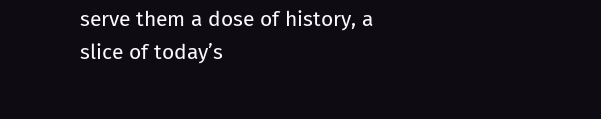serve them a dose of history, a slice of today’s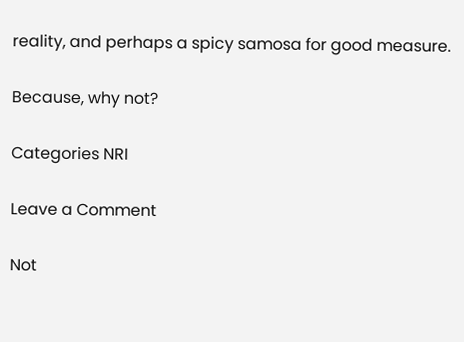reality, and perhaps a spicy samosa for good measure.

Because, why not?

Categories NRI

Leave a Comment

Not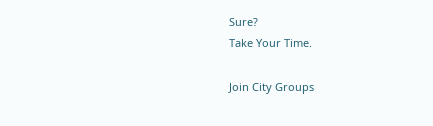Sure?
Take Your Time.

Join City Groups